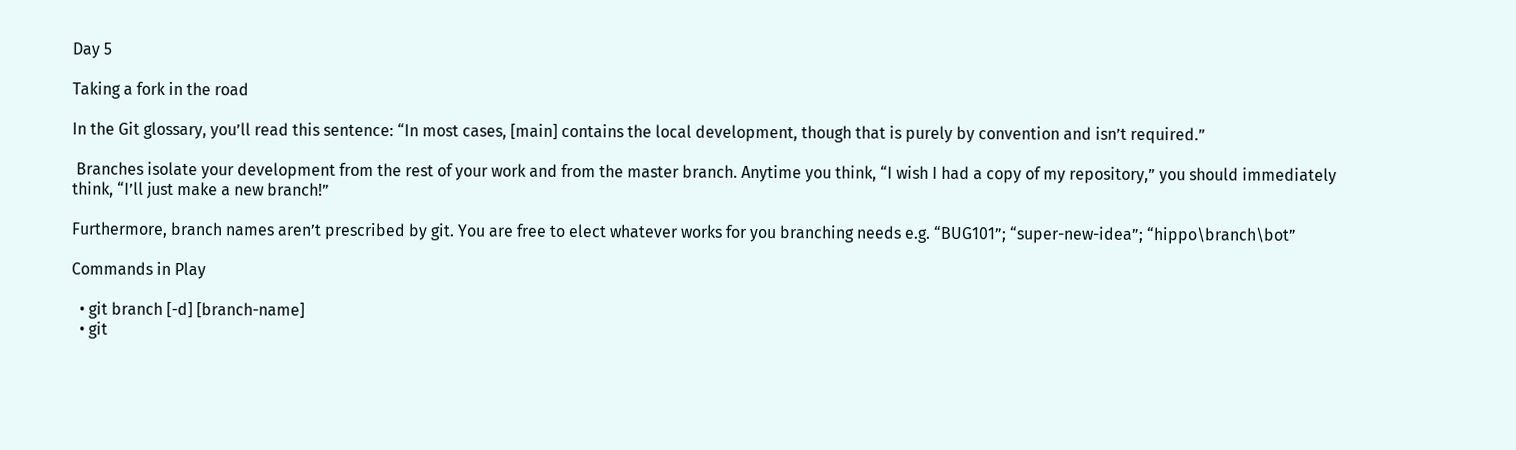Day 5

Taking a fork in the road

In the Git glossary, you’ll read this sentence: “In most cases, [main] contains the local development, though that is purely by convention and isn’t required.”

 Branches isolate your development from the rest of your work and from the master branch. Anytime you think, “I wish I had a copy of my repository,” you should immediately think, “I’ll just make a new branch!”

Furthermore, branch names aren’t prescribed by git. You are free to elect whatever works for you branching needs e.g. “BUG101”; “super-new-idea”; “hippo\branch\bot”

Commands in Play

  • git branch [-d] [branch-name]
  • git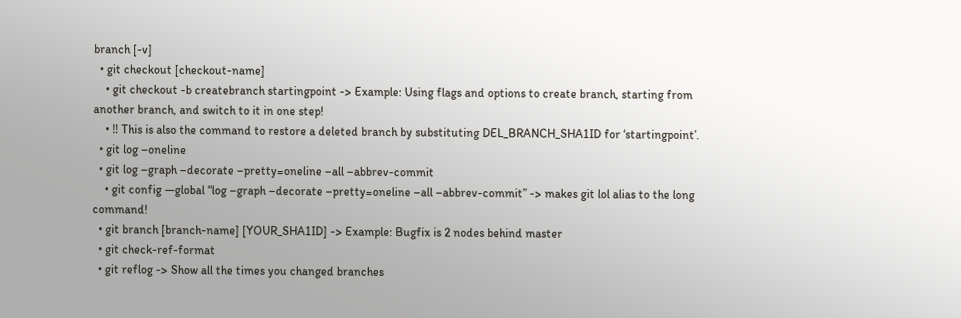branch [-v]
  • git checkout [checkout-name]
    • git checkout -b createbranch startingpoint -> Example: Using flags and options to create branch, starting from another branch, and switch to it in one step!
    • ‼ This is also the command to restore a deleted branch by substituting DEL_BRANCH_SHA1ID for ‘startingpoint’.
  • git log –oneline
  • git log –graph –decorate –pretty=oneline –all –abbrev-commit
    • git config —global “log –graph –decorate –pretty=oneline –all –abbrev-commit” -> makes git lol alias to the long command!
  • git branch [branch-name] [YOUR_SHA1ID] -> Example: Bugfix is 2 nodes behind master
  • git check-ref-format
  • git reflog -> Show all the times you changed branches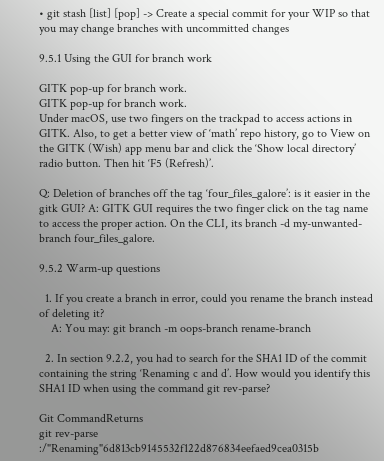• git stash [list] [pop] -> Create a special commit for your WIP so that you may change branches with uncommitted changes

9.5.1 Using the GUI for branch work

GITK pop-up for branch work.
GITK pop-up for branch work.
Under macOS, use two fingers on the trackpad to access actions in GITK. Also, to get a better view of ‘math’ repo history, go to View on the GITK (Wish) app menu bar and click the ‘Show local directory’ radio button. Then hit ‘F5 (Refresh)’.

Q: Deletion of branches off the tag ‘four_files_galore’: is it easier in the gitk GUI? A: GITK GUI requires the two finger click on the tag name to access the proper action. On the CLI, its branch -d my-unwanted-branch four_files_galore.

9.5.2 Warm-up questions

  1. If you create a branch in error, could you rename the branch instead of deleting it?
    A: You may: git branch -m oops-branch rename-branch

  2. In section 9.2.2, you had to search for the SHA1 ID of the commit containing the string ‘Renaming c and d’. How would you identify this SHA1 ID when using the command git rev-parse?

Git CommandReturns
git rev-parse :/"Renaming"6d813cb9145532f122d876834eefaed9cea0315b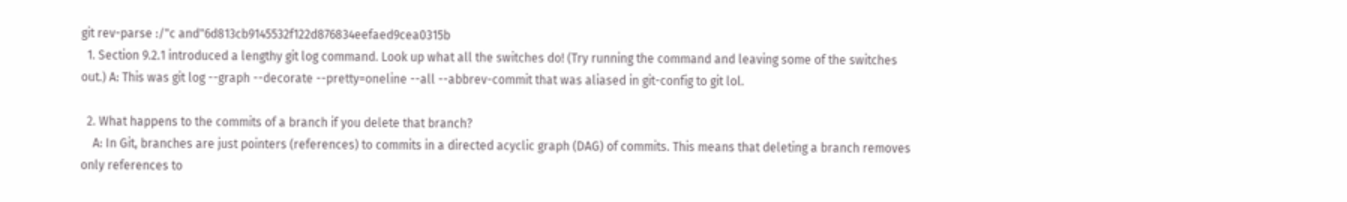git rev-parse :/"c and"6d813cb9145532f122d876834eefaed9cea0315b
  1. Section 9.2.1 introduced a lengthy git log command. Look up what all the switches do! (Try running the command and leaving some of the switches out.) A: This was git log --graph --decorate --pretty=oneline --all --abbrev-commit that was aliased in git-config to git lol.

  2. What happens to the commits of a branch if you delete that branch?
    A: In Git, branches are just pointers (references) to commits in a directed acyclic graph (DAG) of commits. This means that deleting a branch removes only references to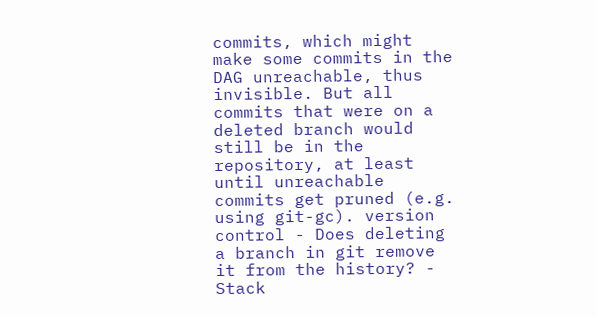commits, which might make some commits in the DAG unreachable, thus invisible. But all commits that were on a deleted branch would still be in the repository, at least until unreachable commits get pruned (e.g. using git-gc). version control - Does deleting a branch in git remove it from the history? - Stack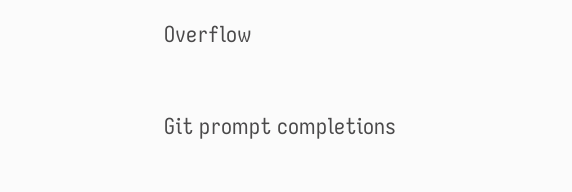Overflow


Git prompt completions